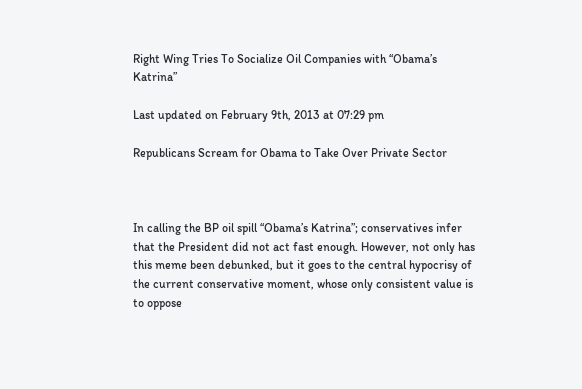Right Wing Tries To Socialize Oil Companies with “Obama’s Katrina”

Last updated on February 9th, 2013 at 07:29 pm

Republicans Scream for Obama to Take Over Private Sector



In calling the BP oil spill “Obama’s Katrina”; conservatives infer that the President did not act fast enough. However, not only has this meme been debunked, but it goes to the central hypocrisy of the current conservative moment, whose only consistent value is to oppose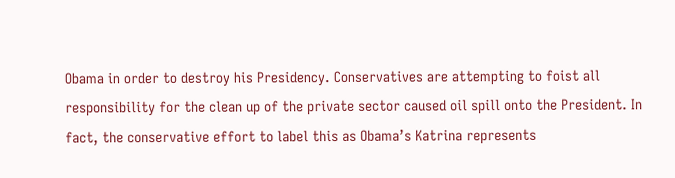Obama in order to destroy his Presidency. Conservatives are attempting to foist all responsibility for the clean up of the private sector caused oil spill onto the President. In fact, the conservative effort to label this as Obama’s Katrina represents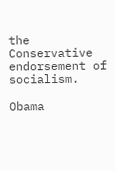the Conservative endorsement of socialism.

Obama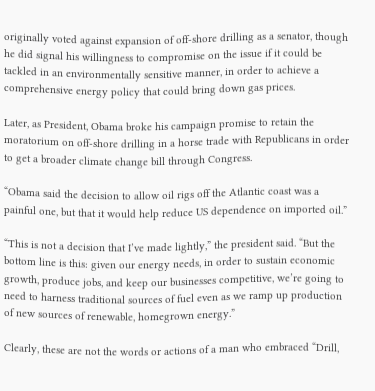originally voted against expansion of off-shore drilling as a senator, though he did signal his willingness to compromise on the issue if it could be tackled in an environmentally sensitive manner, in order to achieve a comprehensive energy policy that could bring down gas prices.

Later, as President, Obama broke his campaign promise to retain the moratorium on off-shore drilling in a horse trade with Republicans in order to get a broader climate change bill through Congress.

“Obama said the decision to allow oil rigs off the Atlantic coast was a painful one, but that it would help reduce US dependence on imported oil.”

“This is not a decision that I’ve made lightly,” the president said. “But the bottom line is this: given our energy needs, in order to sustain economic growth, produce jobs, and keep our businesses competitive, we’re going to need to harness traditional sources of fuel even as we ramp up production of new sources of renewable, homegrown energy.”

Clearly, these are not the words or actions of a man who embraced “Drill,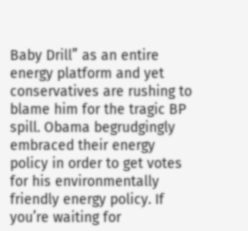Baby Drill” as an entire energy platform and yet conservatives are rushing to blame him for the tragic BP spill. Obama begrudgingly embraced their energy policy in order to get votes for his environmentally friendly energy policy. If you’re waiting for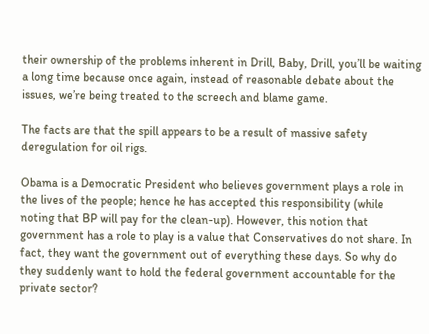their ownership of the problems inherent in Drill, Baby, Drill, you’ll be waiting a long time because once again, instead of reasonable debate about the issues, we’re being treated to the screech and blame game.

The facts are that the spill appears to be a result of massive safety deregulation for oil rigs.

Obama is a Democratic President who believes government plays a role in the lives of the people; hence he has accepted this responsibility (while noting that BP will pay for the clean-up). However, this notion that government has a role to play is a value that Conservatives do not share. In fact, they want the government out of everything these days. So why do they suddenly want to hold the federal government accountable for the private sector?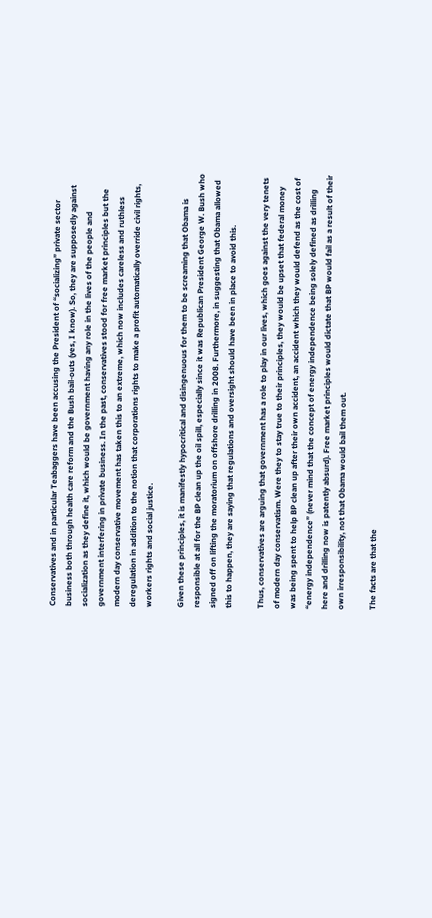Conservatives and in particular Teabaggers have been accusing the President of “socializing” private sector business both through health care reform and the Bush bail-outs (yes, I know). So, they are supposedly against socialization as they define it, which would be government having any role in the lives of the people and government interfering in private business. In the past, conservatives stood for free market principles but the modern day conservative movement has taken this to an extreme, which now includes careless and ruthless deregulation in addition to the notion that corporations rights to make a profit automatically override civil rights, workers rights and social justice.

Given these principles, it is manifestly hypocritical and disingenuous for them to be screaming that Obama is responsible at all for the BP clean up the oil spill, especially since it was Republican President George W. Bush who signed off on lifting the moratorium on offshore drilling in 2008. Furthermore, in suggesting that Obama allowed this to happen, they are saying that regulations and oversight should have been in place to avoid this.

Thus, conservatives are arguing that government has a role to play in our lives, which goes against the very tenets of modern day conservatism. Were they to stay true to their principles, they would be upset that federal money was being spent to help BP clean up after their own accident, an accident which they would defend as the cost of “energy independence” (never mind that the concept of energy independence being solely defined as drilling here and drilling now is patently absurd). Free market principles would dictate that BP would fail as a result of their own irresponsibility, not that Obama would bail them out.

The facts are that the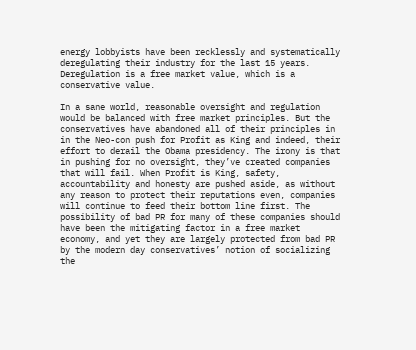energy lobbyists have been recklessly and systematically deregulating their industry for the last 15 years. Deregulation is a free market value, which is a conservative value.

In a sane world, reasonable oversight and regulation would be balanced with free market principles. But the conservatives have abandoned all of their principles in in the Neo-con push for Profit as King and indeed, their effort to derail the Obama presidency. The irony is that in pushing for no oversight, they’ve created companies that will fail. When Profit is King, safety, accountability and honesty are pushed aside, as without any reason to protect their reputations even, companies will continue to feed their bottom line first. The possibility of bad PR for many of these companies should have been the mitigating factor in a free market economy, and yet they are largely protected from bad PR by the modern day conservatives’ notion of socializing the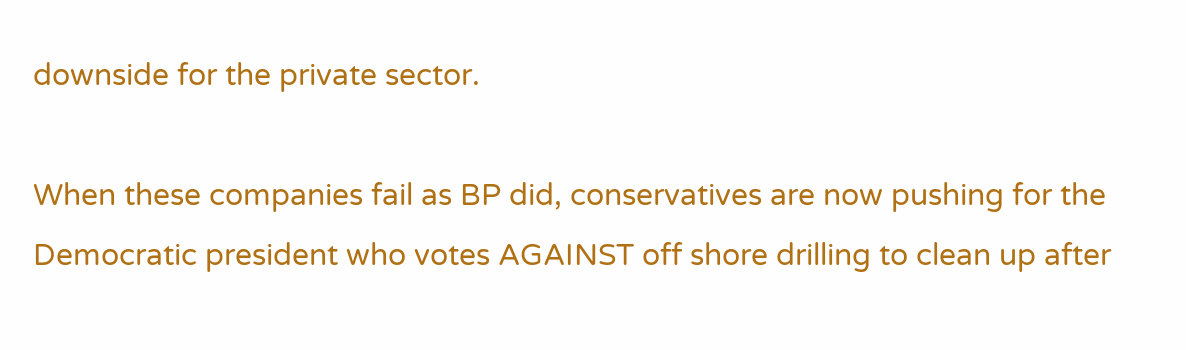downside for the private sector.

When these companies fail as BP did, conservatives are now pushing for the Democratic president who votes AGAINST off shore drilling to clean up after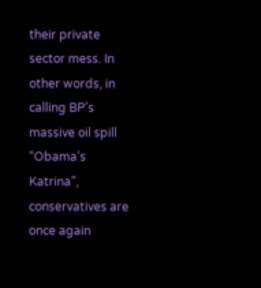their private sector mess. In other words, in calling BP’s massive oil spill “Obama’s Katrina”, conservatives are once again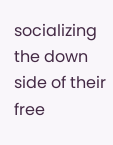socializing the down side of their free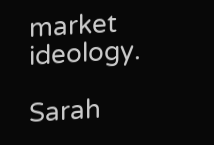market ideology.

Sarah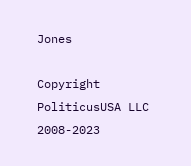Jones

Copyright PoliticusUSA LLC 2008-2023